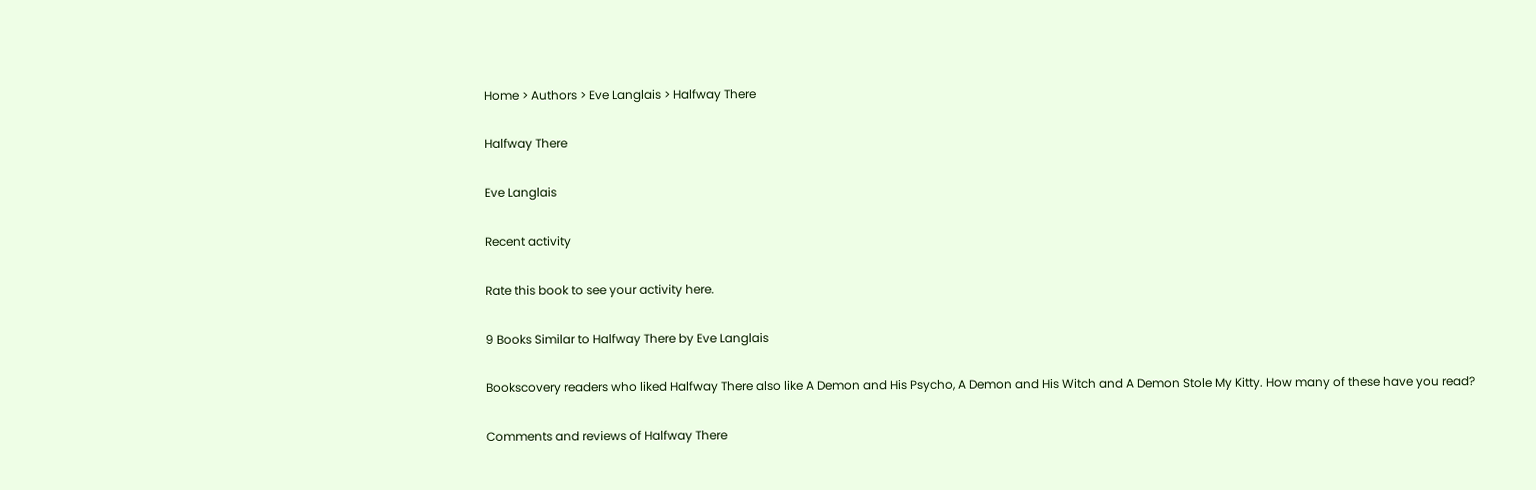Home > Authors > Eve Langlais > Halfway There

Halfway There

Eve Langlais

Recent activity

Rate this book to see your activity here.

9 Books Similar to Halfway There by Eve Langlais

Bookscovery readers who liked Halfway There also like A Demon and His Psycho, A Demon and His Witch and A Demon Stole My Kitty. How many of these have you read?

Comments and reviews of Halfway There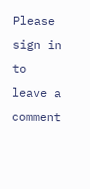Please sign in to leave a comment